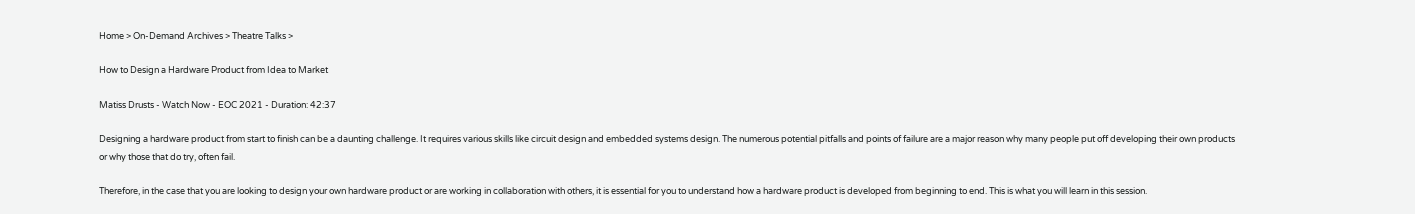Home > On-Demand Archives > Theatre Talks >

How to Design a Hardware Product from Idea to Market

Matiss Drusts - Watch Now - EOC 2021 - Duration: 42:37

Designing a hardware product from start to finish can be a daunting challenge. It requires various skills like circuit design and embedded systems design. The numerous potential pitfalls and points of failure are a major reason why many people put off developing their own products or why those that do try, often fail.

Therefore, in the case that you are looking to design your own hardware product or are working in collaboration with others, it is essential for you to understand how a hardware product is developed from beginning to end. This is what you will learn in this session.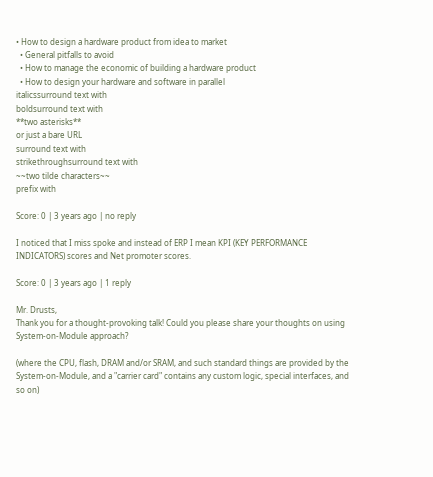• How to design a hardware product from idea to market
  • General pitfalls to avoid
  • How to manage the economic of building a hardware product
  • How to design your hardware and software in parallel
italicssurround text with
boldsurround text with
**two asterisks**
or just a bare URL
surround text with
strikethroughsurround text with
~~two tilde characters~~
prefix with

Score: 0 | 3 years ago | no reply

I noticed that I miss spoke and instead of ERP I mean KPI (KEY PERFORMANCE INDICATORS) scores and Net promoter scores.

Score: 0 | 3 years ago | 1 reply

Mr. Drusts,
Thank you for a thought-provoking talk! Could you please share your thoughts on using System-on-Module approach?

(where the CPU, flash, DRAM and/or SRAM, and such standard things are provided by the System-on-Module, and a "carrier card" contains any custom logic, special interfaces, and so on)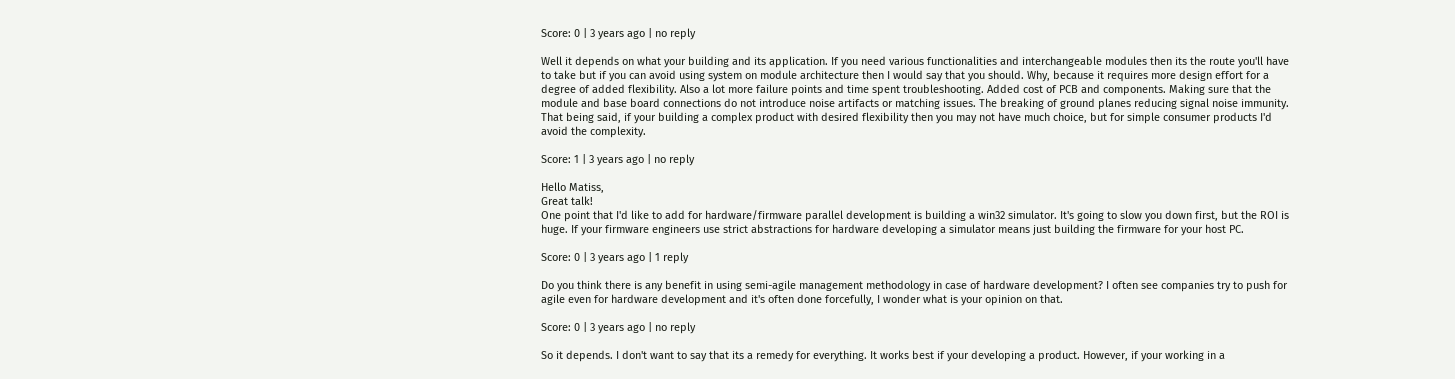Score: 0 | 3 years ago | no reply

Well it depends on what your building and its application. If you need various functionalities and interchangeable modules then its the route you'll have to take but if you can avoid using system on module architecture then I would say that you should. Why, because it requires more design effort for a degree of added flexibility. Also a lot more failure points and time spent troubleshooting. Added cost of PCB and components. Making sure that the module and base board connections do not introduce noise artifacts or matching issues. The breaking of ground planes reducing signal noise immunity. That being said, if your building a complex product with desired flexibility then you may not have much choice, but for simple consumer products I'd avoid the complexity.

Score: 1 | 3 years ago | no reply

Hello Matiss,
Great talk!
One point that I'd like to add for hardware/firmware parallel development is building a win32 simulator. It's going to slow you down first, but the ROI is huge. If your firmware engineers use strict abstractions for hardware developing a simulator means just building the firmware for your host PC.

Score: 0 | 3 years ago | 1 reply

Do you think there is any benefit in using semi-agile management methodology in case of hardware development? I often see companies try to push for agile even for hardware development and it's often done forcefully, I wonder what is your opinion on that.

Score: 0 | 3 years ago | no reply

So it depends. I don't want to say that its a remedy for everything. It works best if your developing a product. However, if your working in a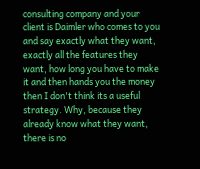consulting company and your client is Daimler who comes to you and say exactly what they want, exactly all the features they want, how long you have to make it and then hands you the money then I don't think its a useful strategy. Why, because they already know what they want, there is no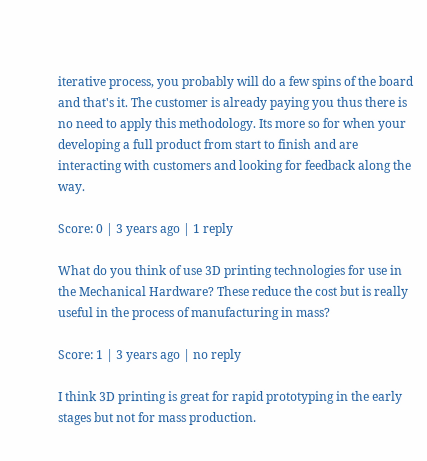iterative process, you probably will do a few spins of the board and that's it. The customer is already paying you thus there is no need to apply this methodology. Its more so for when your developing a full product from start to finish and are interacting with customers and looking for feedback along the way.

Score: 0 | 3 years ago | 1 reply

What do you think of use 3D printing technologies for use in the Mechanical Hardware? These reduce the cost but is really useful in the process of manufacturing in mass?

Score: 1 | 3 years ago | no reply

I think 3D printing is great for rapid prototyping in the early stages but not for mass production.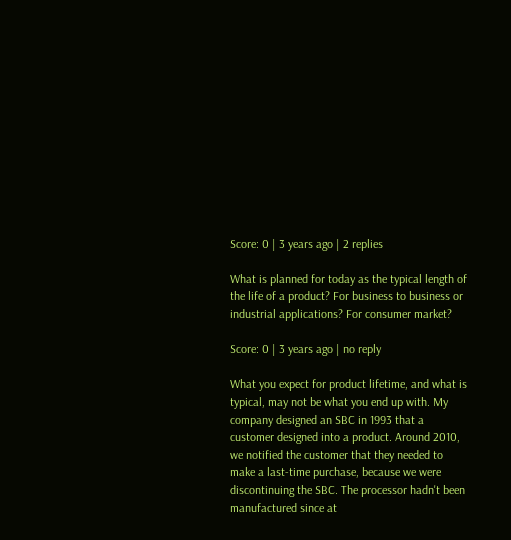Score: 0 | 3 years ago | 2 replies

What is planned for today as the typical length of the life of a product? For business to business or industrial applications? For consumer market?

Score: 0 | 3 years ago | no reply

What you expect for product lifetime, and what is typical, may not be what you end up with. My company designed an SBC in 1993 that a customer designed into a product. Around 2010, we notified the customer that they needed to make a last-time purchase, because we were discontinuing the SBC. The processor hadn't been manufactured since at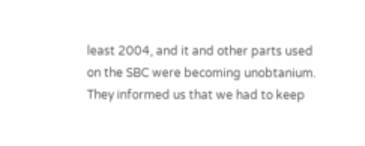least 2004, and it and other parts used on the SBC were becoming unobtanium. They informed us that we had to keep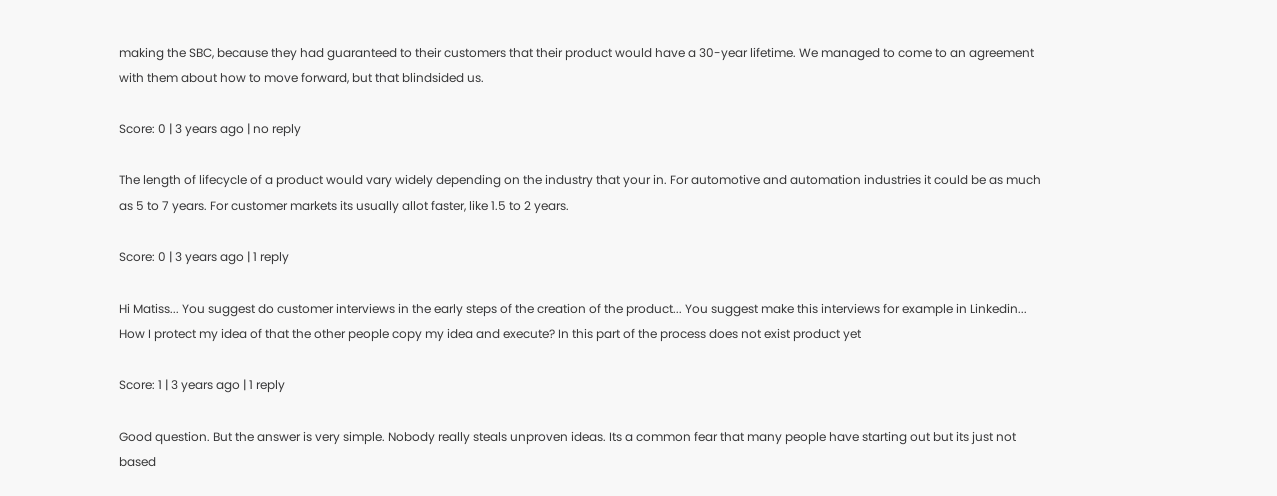making the SBC, because they had guaranteed to their customers that their product would have a 30-year lifetime. We managed to come to an agreement with them about how to move forward, but that blindsided us.

Score: 0 | 3 years ago | no reply

The length of lifecycle of a product would vary widely depending on the industry that your in. For automotive and automation industries it could be as much as 5 to 7 years. For customer markets its usually allot faster, like 1.5 to 2 years.

Score: 0 | 3 years ago | 1 reply

Hi Matiss... You suggest do customer interviews in the early steps of the creation of the product... You suggest make this interviews for example in Linkedin... How I protect my idea of that the other people copy my idea and execute? In this part of the process does not exist product yet

Score: 1 | 3 years ago | 1 reply

Good question. But the answer is very simple. Nobody really steals unproven ideas. Its a common fear that many people have starting out but its just not based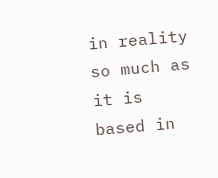in reality so much as it is based in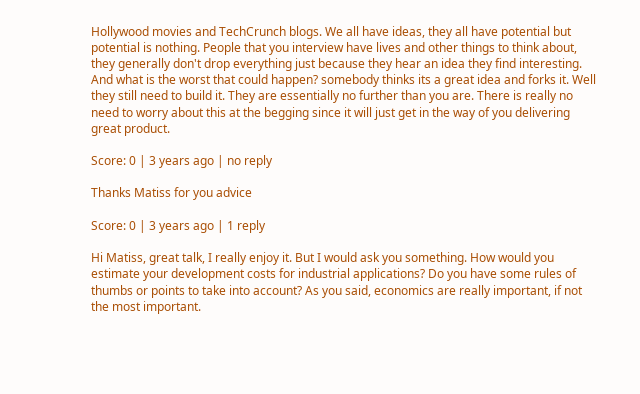Hollywood movies and TechCrunch blogs. We all have ideas, they all have potential but potential is nothing. People that you interview have lives and other things to think about, they generally don't drop everything just because they hear an idea they find interesting. And what is the worst that could happen? somebody thinks its a great idea and forks it. Well they still need to build it. They are essentially no further than you are. There is really no need to worry about this at the begging since it will just get in the way of you delivering great product.

Score: 0 | 3 years ago | no reply

Thanks Matiss for you advice

Score: 0 | 3 years ago | 1 reply

Hi Matiss, great talk, I really enjoy it. But I would ask you something. How would you estimate your development costs for industrial applications? Do you have some rules of thumbs or points to take into account? As you said, economics are really important, if not the most important.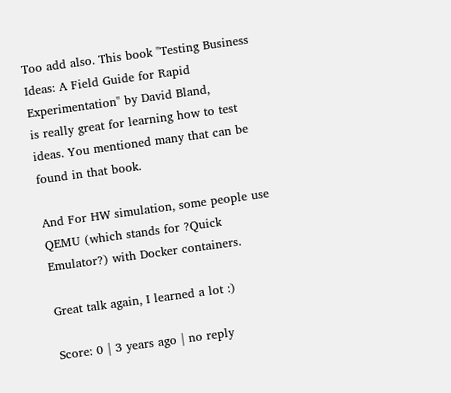Too add also. This book "Testing Business Ideas: A Field Guide for Rapid Experimentation" by David Bland,
is really great for learning how to test ideas. You mentioned many that can be found in that book.

And For HW simulation, some people use QEMU (which stands for ?Quick Emulator?) with Docker containers.

Great talk again, I learned a lot :)

Score: 0 | 3 years ago | no reply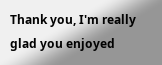Thank you, I'm really glad you enjoyed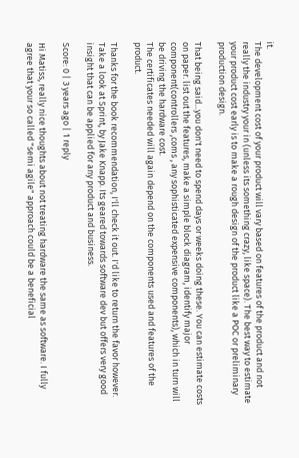it.
The development cost of your product will vary based on features of the product and not really the industry your in (unless its something crazy, like space). The best way to estimate your product cost early is to make a rough design of the product like a POC or preliminary production design.

That being said...you don't need to spend days or weeks doing these. You can estimate costs on paper. list out the features, make a simple block diagram, identify major component(controllers ,coms , any sophisticated expensive components), which in turn will be driving the hardware cost.
The certificates needed will again depend on the components used and features of the product.

Thanks for the book recommendation, I'll check it out. I'd like to return the favor however. Take a look at Sprint, by Jake Knapp. Its geared towards software dev but offers very good insight that can be applied for any product and business.

Score: 0 | 3 years ago | 1 reply

Hi Matiss, really nice thoughts about not treating hardware the same as software. I fully agree that your so called "semi agile" approach could be a beneficial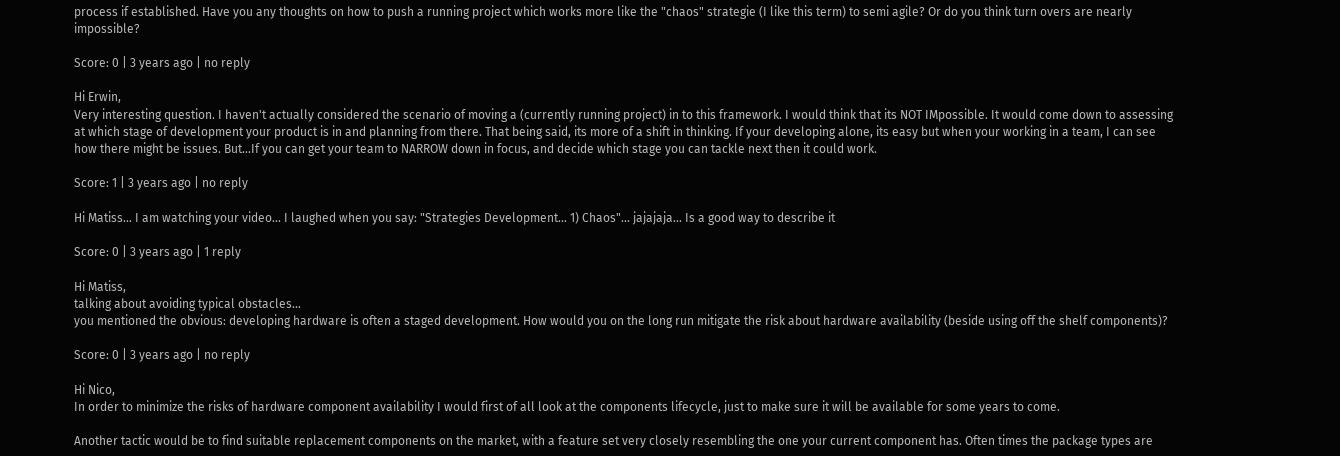process if established. Have you any thoughts on how to push a running project which works more like the "chaos" strategie (I like this term) to semi agile? Or do you think turn overs are nearly impossible?

Score: 0 | 3 years ago | no reply

Hi Erwin,
Very interesting question. I haven't actually considered the scenario of moving a (currently running project) in to this framework. I would think that its NOT IMpossible. It would come down to assessing at which stage of development your product is in and planning from there. That being said, its more of a shift in thinking. If your developing alone, its easy but when your working in a team, I can see how there might be issues. But...If you can get your team to NARROW down in focus, and decide which stage you can tackle next then it could work.

Score: 1 | 3 years ago | no reply

Hi Matiss... I am watching your video... I laughed when you say: "Strategies Development... 1) Chaos"... jajajaja... Is a good way to describe it

Score: 0 | 3 years ago | 1 reply

Hi Matiss,
talking about avoiding typical obstacles...
you mentioned the obvious: developing hardware is often a staged development. How would you on the long run mitigate the risk about hardware availability (beside using off the shelf components)?

Score: 0 | 3 years ago | no reply

Hi Nico,
In order to minimize the risks of hardware component availability I would first of all look at the components lifecycle, just to make sure it will be available for some years to come.

Another tactic would be to find suitable replacement components on the market, with a feature set very closely resembling the one your current component has. Often times the package types are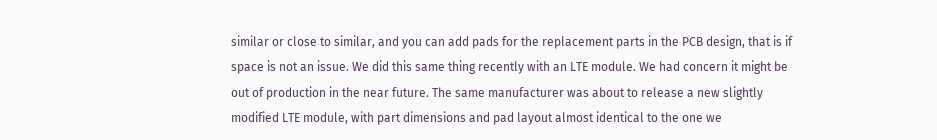similar or close to similar, and you can add pads for the replacement parts in the PCB design, that is if space is not an issue. We did this same thing recently with an LTE module. We had concern it might be out of production in the near future. The same manufacturer was about to release a new slightly modified LTE module, with part dimensions and pad layout almost identical to the one we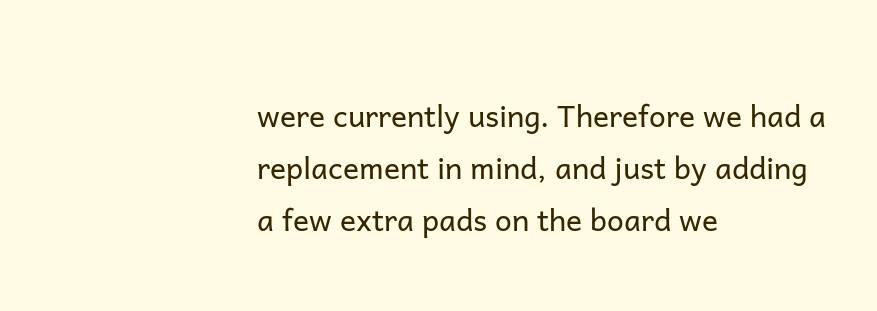were currently using. Therefore we had a replacement in mind, and just by adding a few extra pads on the board we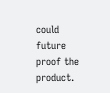could future proof the product.